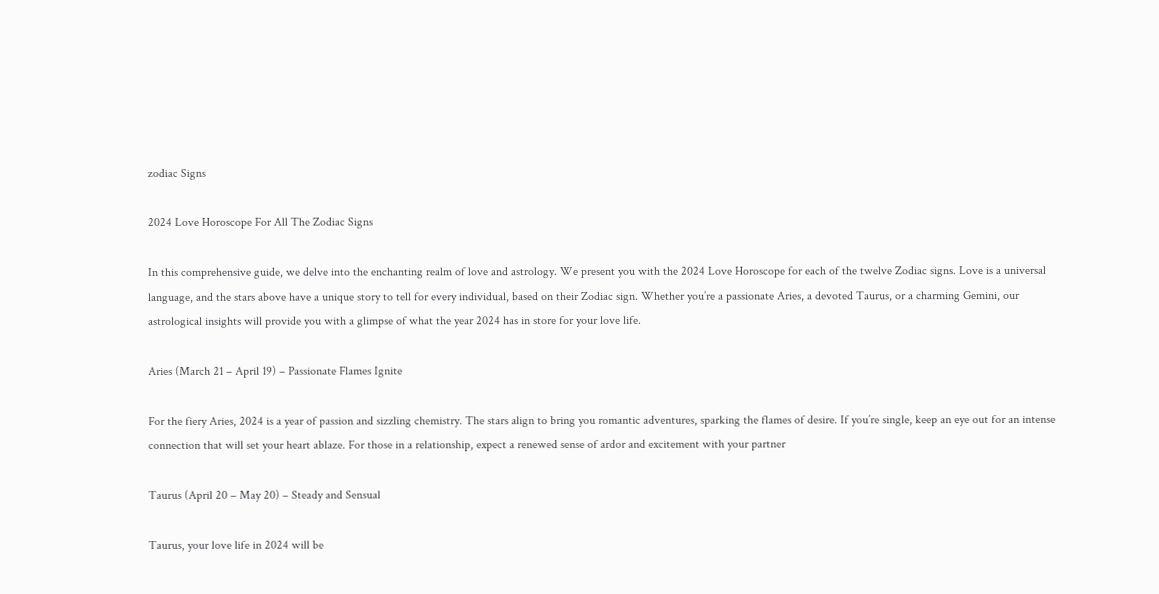zodiac Signs

2024 Love Horoscope For All The Zodiac Signs

In this comprehensive guide, we delve into the enchanting realm of love and astrology. We present you with the 2024 Love Horoscope for each of the twelve Zodiac signs. Love is a universal language, and the stars above have a unique story to tell for every individual, based on their Zodiac sign. Whether you’re a passionate Aries, a devoted Taurus, or a charming Gemini, our astrological insights will provide you with a glimpse of what the year 2024 has in store for your love life.

Aries (March 21 – April 19) – Passionate Flames Ignite

For the fiery Aries, 2024 is a year of passion and sizzling chemistry. The stars align to bring you romantic adventures, sparking the flames of desire. If you’re single, keep an eye out for an intense connection that will set your heart ablaze. For those in a relationship, expect a renewed sense of ardor and excitement with your partner

Taurus (April 20 – May 20) – Steady and Sensual

Taurus, your love life in 2024 will be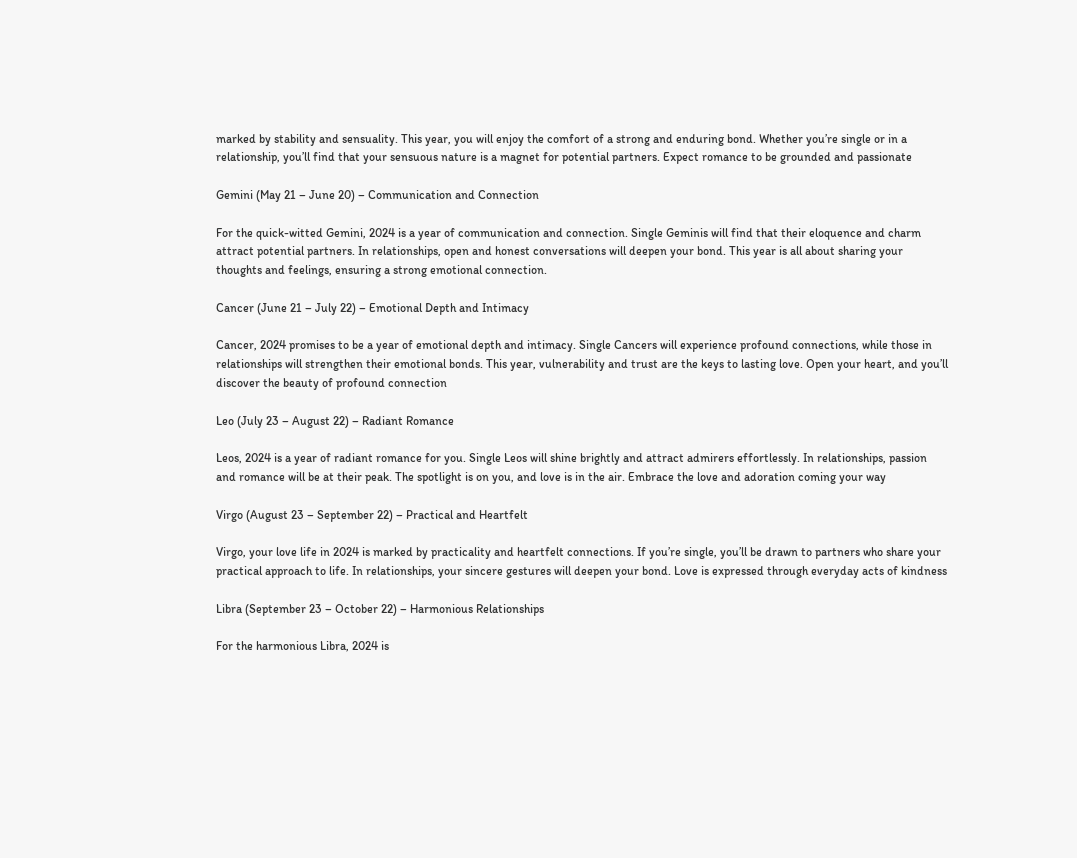marked by stability and sensuality. This year, you will enjoy the comfort of a strong and enduring bond. Whether you’re single or in a relationship, you’ll find that your sensuous nature is a magnet for potential partners. Expect romance to be grounded and passionate

Gemini (May 21 – June 20) – Communication and Connection

For the quick-witted Gemini, 2024 is a year of communication and connection. Single Geminis will find that their eloquence and charm attract potential partners. In relationships, open and honest conversations will deepen your bond. This year is all about sharing your thoughts and feelings, ensuring a strong emotional connection.

Cancer (June 21 – July 22) – Emotional Depth and Intimacy

Cancer, 2024 promises to be a year of emotional depth and intimacy. Single Cancers will experience profound connections, while those in relationships will strengthen their emotional bonds. This year, vulnerability and trust are the keys to lasting love. Open your heart, and you’ll discover the beauty of profound connection

Leo (July 23 – August 22) – Radiant Romance

Leos, 2024 is a year of radiant romance for you. Single Leos will shine brightly and attract admirers effortlessly. In relationships, passion and romance will be at their peak. The spotlight is on you, and love is in the air. Embrace the love and adoration coming your way

Virgo (August 23 – September 22) – Practical and Heartfelt

Virgo, your love life in 2024 is marked by practicality and heartfelt connections. If you’re single, you’ll be drawn to partners who share your practical approach to life. In relationships, your sincere gestures will deepen your bond. Love is expressed through everyday acts of kindness

Libra (September 23 – October 22) – Harmonious Relationships

For the harmonious Libra, 2024 is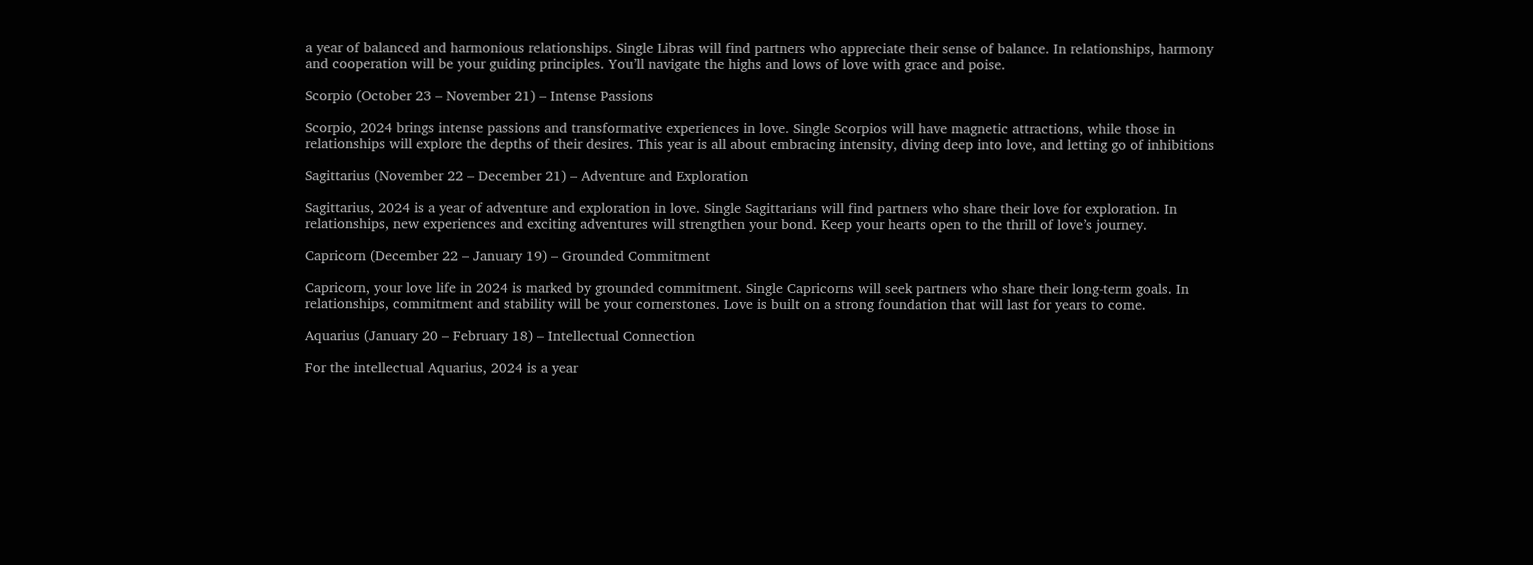a year of balanced and harmonious relationships. Single Libras will find partners who appreciate their sense of balance. In relationships, harmony and cooperation will be your guiding principles. You’ll navigate the highs and lows of love with grace and poise.

Scorpio (October 23 – November 21) – Intense Passions

Scorpio, 2024 brings intense passions and transformative experiences in love. Single Scorpios will have magnetic attractions, while those in relationships will explore the depths of their desires. This year is all about embracing intensity, diving deep into love, and letting go of inhibitions

Sagittarius (November 22 – December 21) – Adventure and Exploration

Sagittarius, 2024 is a year of adventure and exploration in love. Single Sagittarians will find partners who share their love for exploration. In relationships, new experiences and exciting adventures will strengthen your bond. Keep your hearts open to the thrill of love’s journey.

Capricorn (December 22 – January 19) – Grounded Commitment

Capricorn, your love life in 2024 is marked by grounded commitment. Single Capricorns will seek partners who share their long-term goals. In relationships, commitment and stability will be your cornerstones. Love is built on a strong foundation that will last for years to come.

Aquarius (January 20 – February 18) – Intellectual Connection

For the intellectual Aquarius, 2024 is a year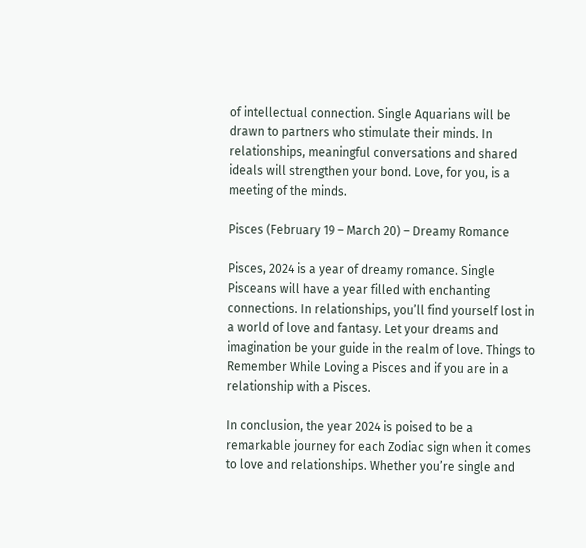of intellectual connection. Single Aquarians will be drawn to partners who stimulate their minds. In relationships, meaningful conversations and shared ideals will strengthen your bond. Love, for you, is a meeting of the minds.

Pisces (February 19 – March 20) – Dreamy Romance

Pisces, 2024 is a year of dreamy romance. Single Pisceans will have a year filled with enchanting connections. In relationships, you’ll find yourself lost in a world of love and fantasy. Let your dreams and imagination be your guide in the realm of love. Things to Remember While Loving a Pisces and if you are in a relationship with a Pisces.

In conclusion, the year 2024 is poised to be a remarkable journey for each Zodiac sign when it comes to love and relationships. Whether you’re single and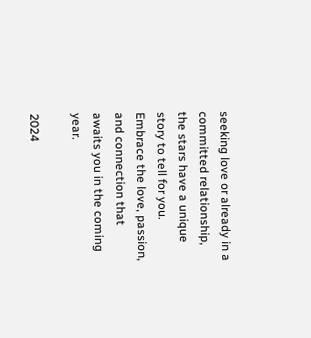seeking love or already in a committed relationship, the stars have a unique story to tell for you. Embrace the love, passion, and connection that awaits you in the coming year.

2024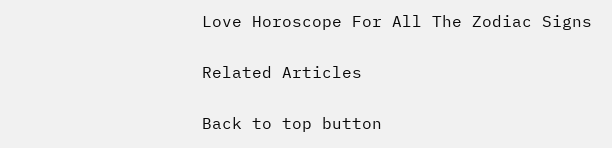Love Horoscope For All The Zodiac Signs

Related Articles

Back to top button